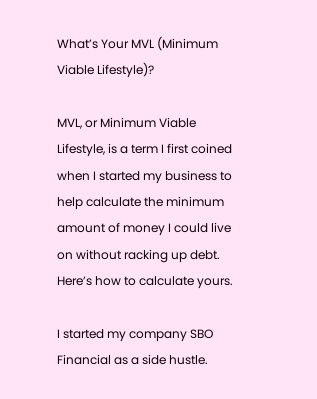What’s Your MVL (Minimum Viable Lifestyle)?

MVL, or Minimum Viable Lifestyle, is a term I first coined when I started my business to help calculate the minimum amount of money I could live on without racking up debt. Here’s how to calculate yours.

I started my company SBO Financial as a side hustle.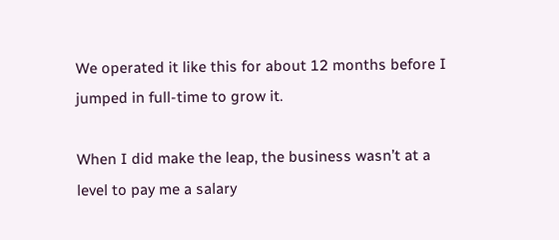We operated it like this for about 12 months before I jumped in full-time to grow it.

When I did make the leap, the business wasn’t at a level to pay me a salary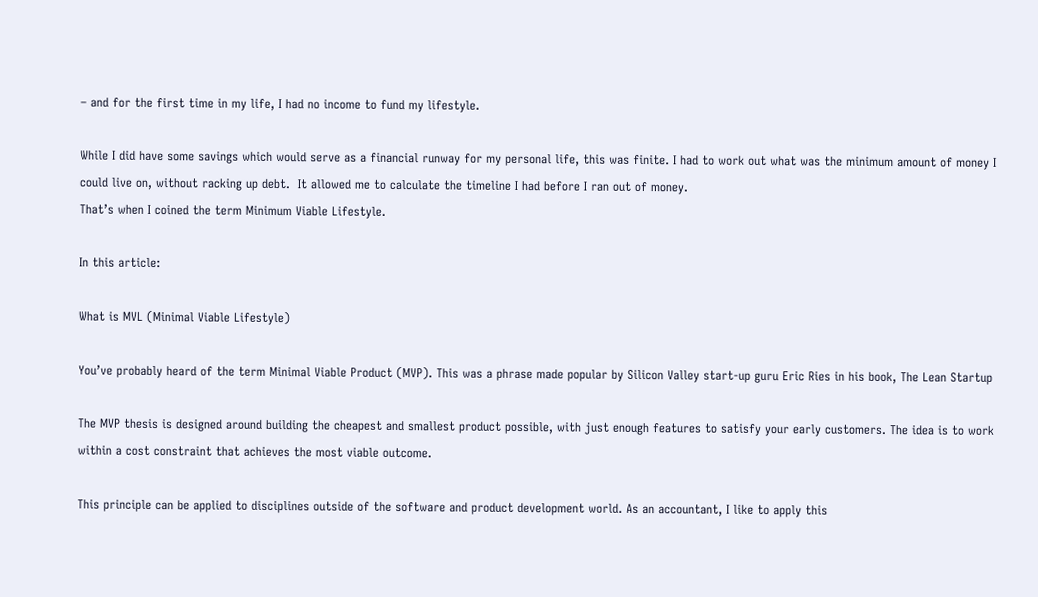– and for the first time in my life, I had no income to fund my lifestyle.

While I did have some savings which would serve as a financial runway for my personal life, this was finite. I had to work out what was the minimum amount of money I could live on, without racking up debt.  It allowed me to calculate the timeline I had before I ran out of money.
That’s when I coined the term Minimum Viable Lifestyle.

In this article:

What is MVL (Minimal Viable Lifestyle)

You’ve probably heard of the term Minimal Viable Product (MVP). This was a phrase made popular by Silicon Valley start-up guru Eric Ries in his book, The Lean Startup

The MVP thesis is designed around building the cheapest and smallest product possible, with just enough features to satisfy your early customers. The idea is to work within a cost constraint that achieves the most viable outcome.

This principle can be applied to disciplines outside of the software and product development world. As an accountant, I like to apply this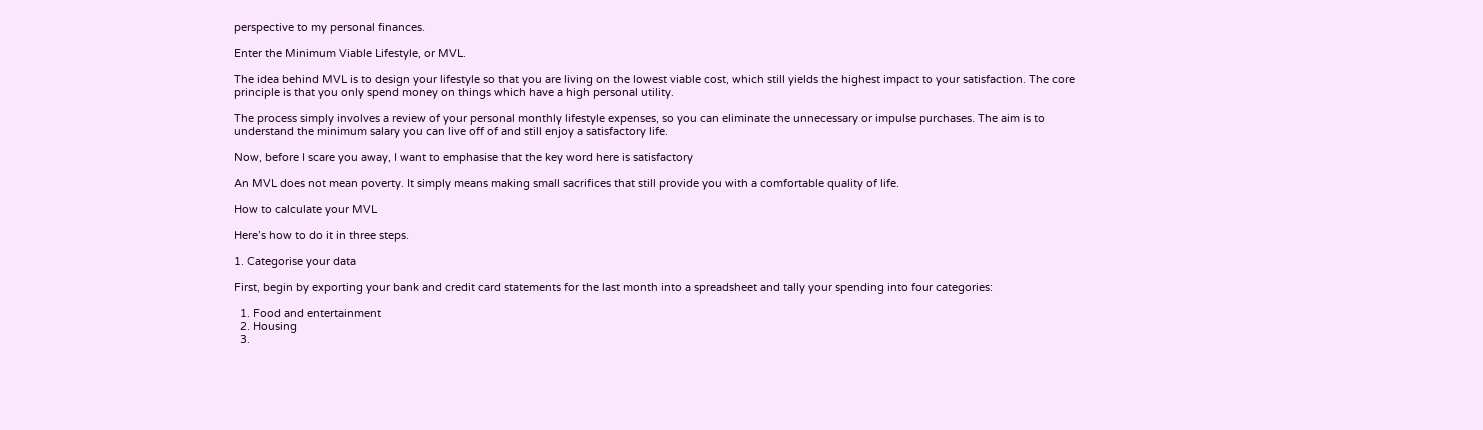perspective to my personal finances.

Enter the Minimum Viable Lifestyle, or MVL.

The idea behind MVL is to design your lifestyle so that you are living on the lowest viable cost, which still yields the highest impact to your satisfaction. The core principle is that you only spend money on things which have a high personal utility.

The process simply involves a review of your personal monthly lifestyle expenses, so you can eliminate the unnecessary or impulse purchases. The aim is to understand the minimum salary you can live off of and still enjoy a satisfactory life.

Now, before I scare you away, I want to emphasise that the key word here is satisfactory

An MVL does not mean poverty. It simply means making small sacrifices that still provide you with a comfortable quality of life.

How to calculate your MVL

Here’s how to do it in three steps.

1. Categorise your data

First, begin by exporting your bank and credit card statements for the last month into a spreadsheet and tally your spending into four categories:

  1. Food and entertainment
  2. Housing
  3.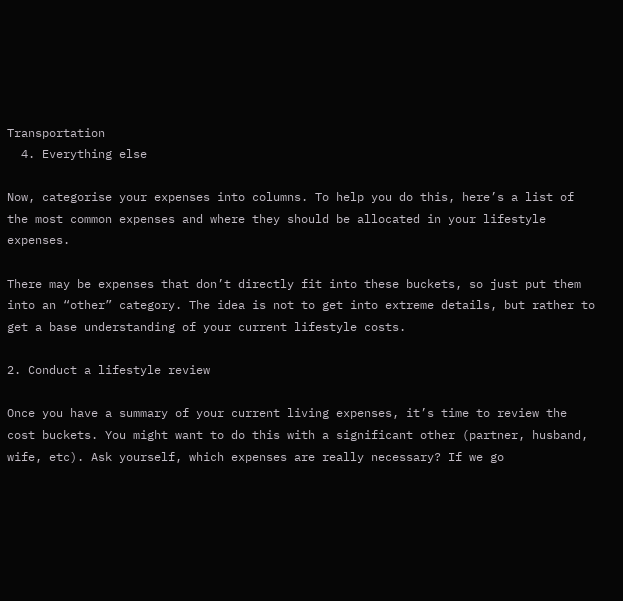Transportation
  4. Everything else

Now, categorise your expenses into columns. To help you do this, here’s a list of the most common expenses and where they should be allocated in your lifestyle expenses.

There may be expenses that don’t directly fit into these buckets, so just put them into an “other” category. The idea is not to get into extreme details, but rather to get a base understanding of your current lifestyle costs.

2. Conduct a lifestyle review

Once you have a summary of your current living expenses, it’s time to review the cost buckets. You might want to do this with a significant other (partner, husband, wife, etc). Ask yourself, which expenses are really necessary? If we go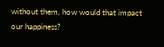without them, how would that impact our happiness?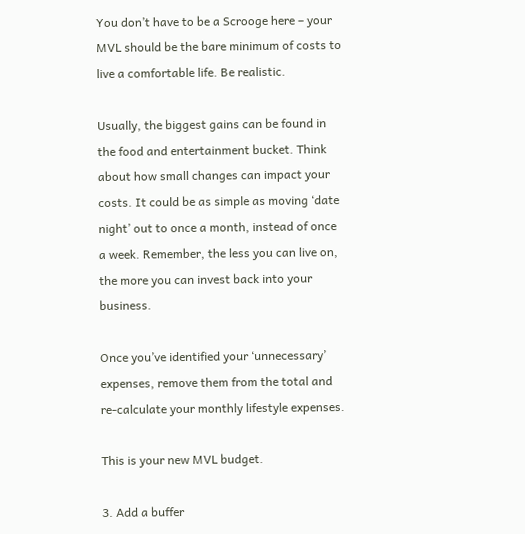You don’t have to be a Scrooge here – your MVL should be the bare minimum of costs to live a comfortable life. Be realistic.

Usually, the biggest gains can be found in the food and entertainment bucket. Think about how small changes can impact your costs. It could be as simple as moving ‘date night’ out to once a month, instead of once a week. Remember, the less you can live on, the more you can invest back into your business.

Once you’ve identified your ‘unnecessary’ expenses, remove them from the total and re-calculate your monthly lifestyle expenses.

This is your new MVL budget.

3. Add a buffer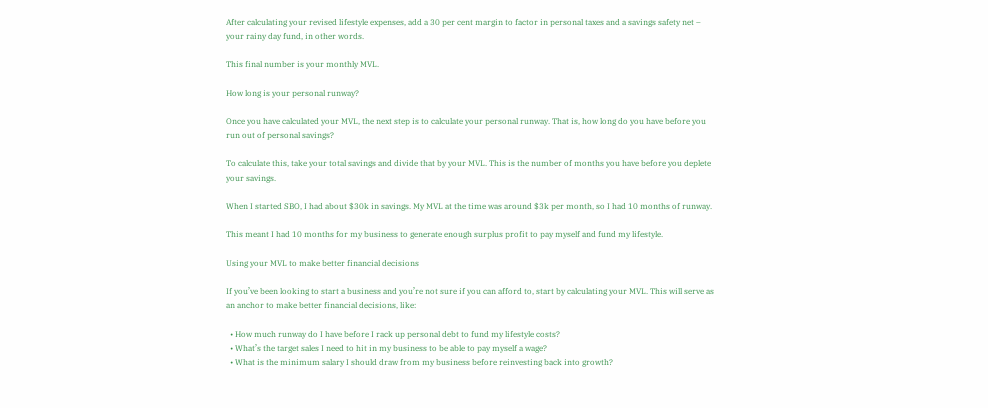After calculating your revised lifestyle expenses, add a 30 per cent margin to factor in personal taxes and a savings safety net – your rainy day fund, in other words.

This final number is your monthly MVL.

How long is your personal runway?

Once you have calculated your MVL, the next step is to calculate your personal runway. That is, how long do you have before you run out of personal savings?

To calculate this, take your total savings and divide that by your MVL. This is the number of months you have before you deplete your savings.

When I started SBO, I had about $30k in savings. My MVL at the time was around $3k per month, so I had 10 months of runway.

This meant I had 10 months for my business to generate enough surplus profit to pay myself and fund my lifestyle.

Using your MVL to make better financial decisions

If you’ve been looking to start a business and you’re not sure if you can afford to, start by calculating your MVL. This will serve as an anchor to make better financial decisions, like:

  • How much runway do I have before I rack up personal debt to fund my lifestyle costs?
  • What’s the target sales I need to hit in my business to be able to pay myself a wage?
  • What is the minimum salary I should draw from my business before reinvesting back into growth?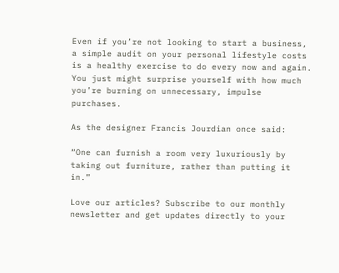Even if you’re not looking to start a business, a simple audit on your personal lifestyle costs is a healthy exercise to do every now and again. You just might surprise yourself with how much you’re burning on unnecessary, impulse purchases.

As the designer Francis Jourdian once said:

“One can furnish a room very luxuriously by taking out furniture, rather than putting it in.”

Love our articles? Subscribe to our monthly newsletter and get updates directly to your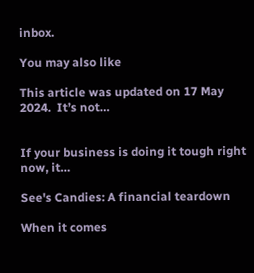inbox.

You may also like

This article was updated on 17 May 2024.  It’s not…


If your business is doing it tough right now, it…

See's Candies: A financial teardown

When it comes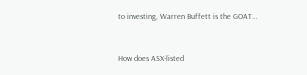to investing, Warren Buffett is the GOAT…


How does ASX-listed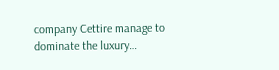company Cettire manage to dominate the luxury…